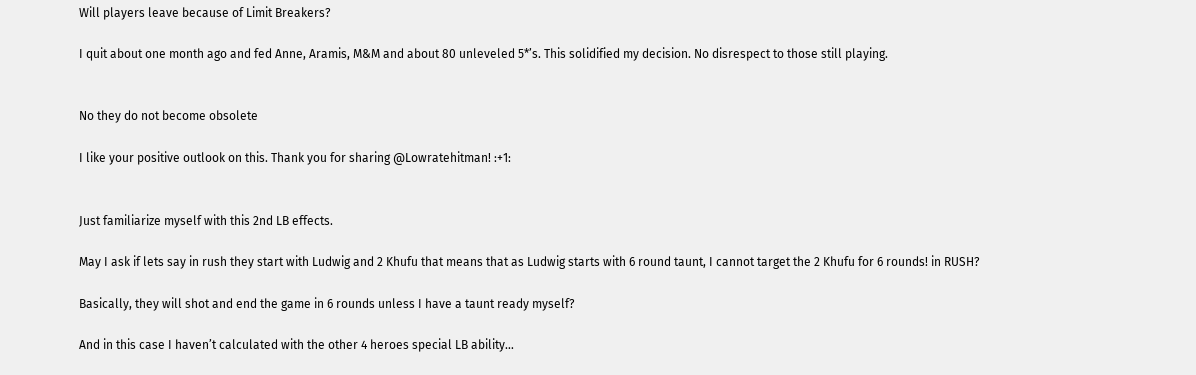Will players leave because of Limit Breakers?

I quit about one month ago and fed Anne, Aramis, M&M and about 80 unleveled 5*’s. This solidified my decision. No disrespect to those still playing.


No they do not become obsolete

I like your positive outlook on this. Thank you for sharing @Lowratehitman! :+1:


Just familiarize myself with this 2nd LB effects.

May I ask if lets say in rush they start with Ludwig and 2 Khufu that means that as Ludwig starts with 6 round taunt, I cannot target the 2 Khufu for 6 rounds! in RUSH?

Basically, they will shot and end the game in 6 rounds unless I have a taunt ready myself?

And in this case I haven’t calculated with the other 4 heroes special LB ability…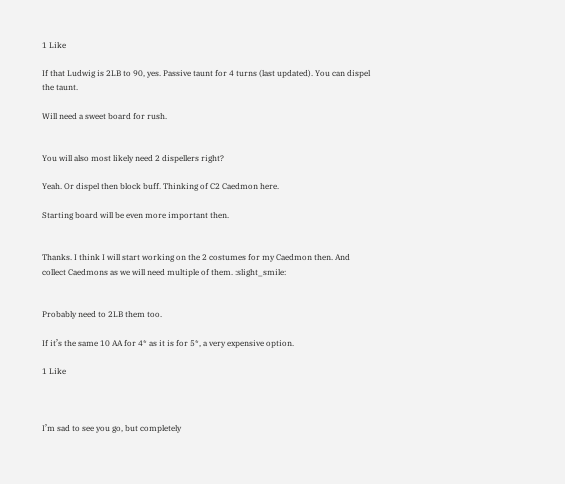1 Like

If that Ludwig is 2LB to 90, yes. Passive taunt for 4 turns (last updated). You can dispel the taunt.

Will need a sweet board for rush.


You will also most likely need 2 dispellers right?

Yeah. Or dispel then block buff. Thinking of C2 Caedmon here.

Starting board will be even more important then.


Thanks. I think I will start working on the 2 costumes for my Caedmon then. And collect Caedmons as we will need multiple of them. :slight_smile:


Probably need to 2LB them too.

If it’s the same 10 AA for 4* as it is for 5*, a very expensive option.

1 Like



I’m sad to see you go, but completely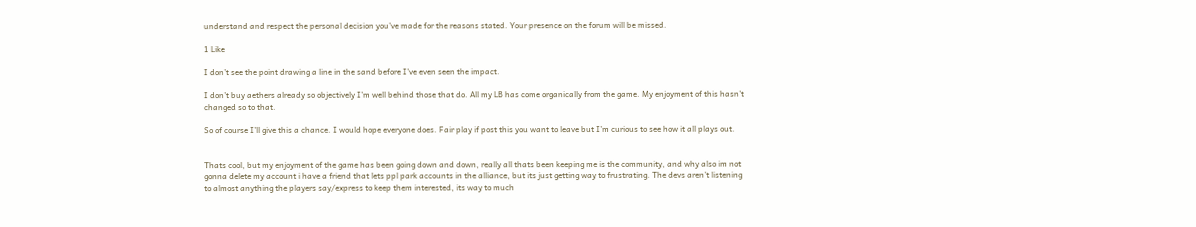understand and respect the personal decision you’ve made for the reasons stated. Your presence on the forum will be missed.

1 Like

I don’t see the point drawing a line in the sand before I’ve even seen the impact.

I don’t buy aethers already so objectively I’m well behind those that do. All my LB has come organically from the game. My enjoyment of this hasn’t changed so to that.

So of course I’ll give this a chance. I would hope everyone does. Fair play if post this you want to leave but I’m curious to see how it all plays out.


Thats cool, but my enjoyment of the game has been going down and down, really all thats been keeping me is the community, and why also im not gonna delete my account i have a friend that lets ppl park accounts in the alliance, but its just getting way to frustrating. The devs aren’t listening to almost anything the players say/express to keep them interested, its way to much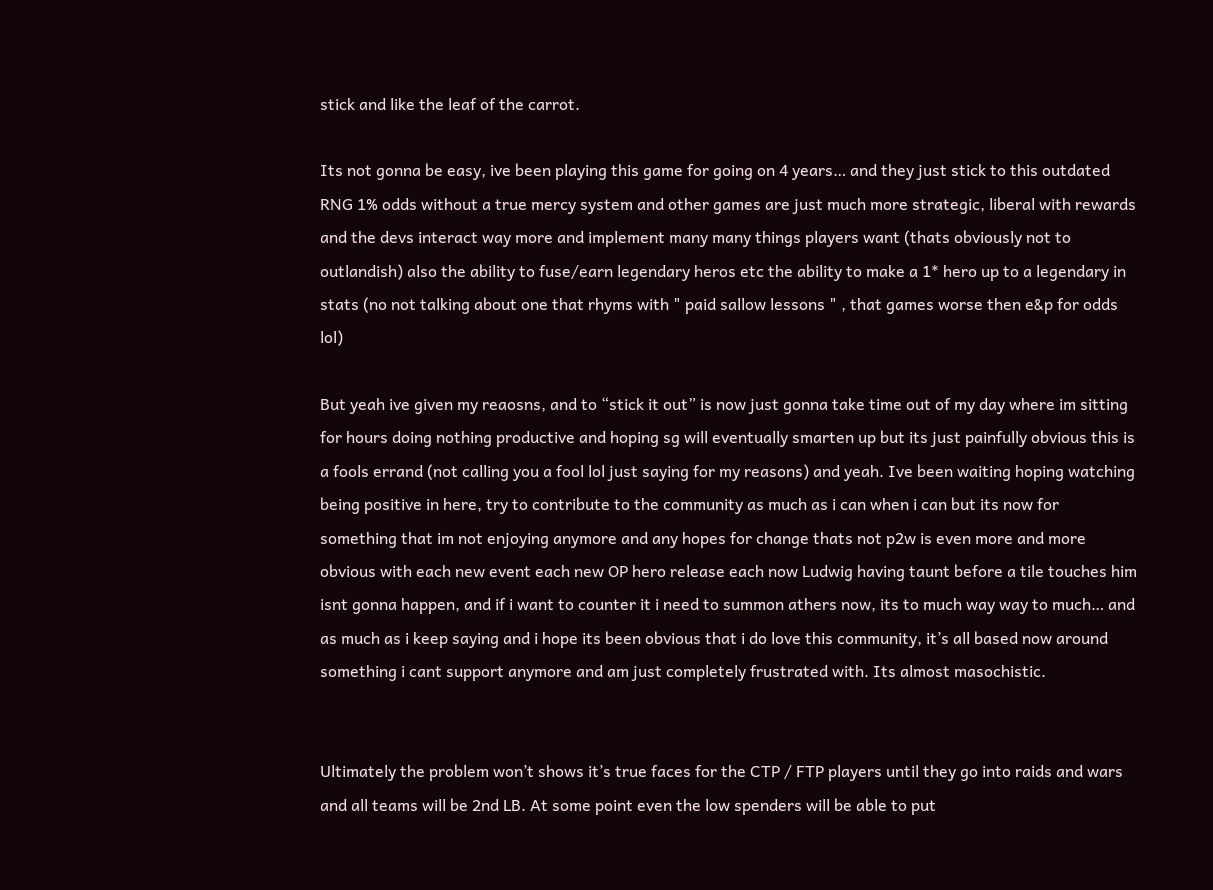stick and like the leaf of the carrot.

Its not gonna be easy, ive been playing this game for going on 4 years… and they just stick to this outdated RNG 1% odds without a true mercy system and other games are just much more strategic, liberal with rewards and the devs interact way more and implement many many things players want (thats obviously not to outlandish) also the ability to fuse/earn legendary heros etc the ability to make a 1* hero up to a legendary in stats (no not talking about one that rhyms with " paid sallow lessons " , that games worse then e&p for odds lol)

But yeah ive given my reaosns, and to “stick it out” is now just gonna take time out of my day where im sitting for hours doing nothing productive and hoping sg will eventually smarten up but its just painfully obvious this is a fools errand (not calling you a fool lol just saying for my reasons) and yeah. Ive been waiting hoping watching being positive in here, try to contribute to the community as much as i can when i can but its now for something that im not enjoying anymore and any hopes for change thats not p2w is even more and more obvious with each new event each new OP hero release each now Ludwig having taunt before a tile touches him isnt gonna happen, and if i want to counter it i need to summon athers now, its to much way way to much… and as much as i keep saying and i hope its been obvious that i do love this community, it’s all based now around something i cant support anymore and am just completely frustrated with. Its almost masochistic.


Ultimately the problem won’t shows it’s true faces for the CTP / FTP players until they go into raids and wars and all teams will be 2nd LB. At some point even the low spenders will be able to put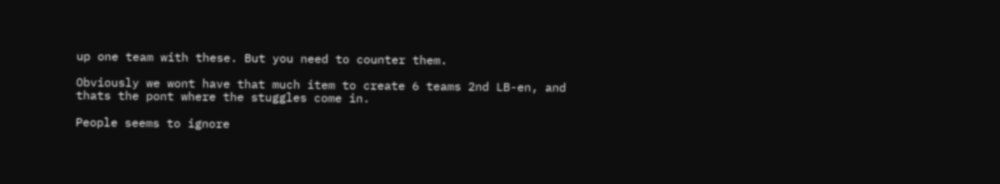up one team with these. But you need to counter them.

Obviously we wont have that much item to create 6 teams 2nd LB-en, and thats the pont where the stuggles come in.

People seems to ignore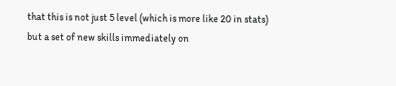that this is not just 5 level (which is more like 20 in stats) but a set of new skills immediately on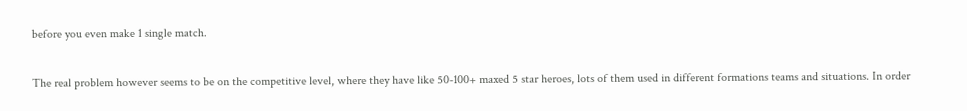before you even make 1 single match.

The real problem however seems to be on the competitive level, where they have like 50-100+ maxed 5 star heroes, lots of them used in different formations teams and situations. In order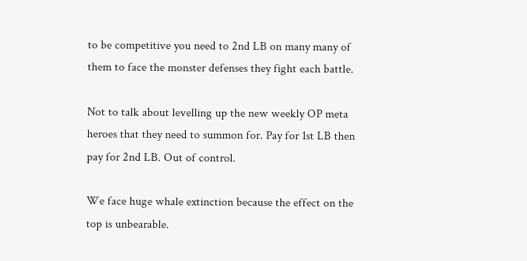to be competitive you need to 2nd LB on many many of them to face the monster defenses they fight each battle.

Not to talk about levelling up the new weekly OP meta heroes that they need to summon for. Pay for 1st LB then pay for 2nd LB. Out of control.

We face huge whale extinction because the effect on the top is unbearable.